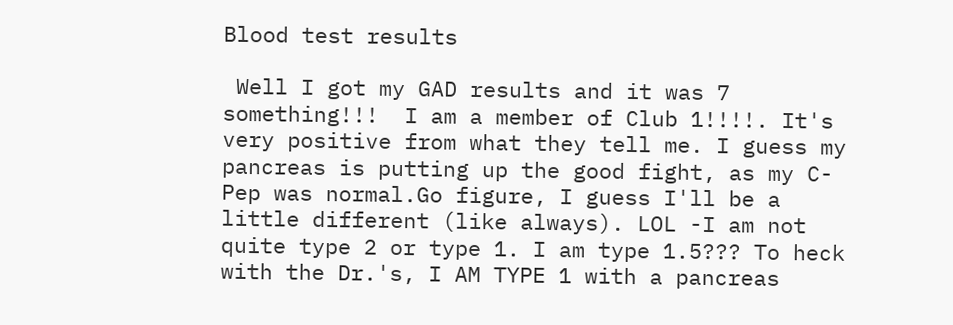Blood test results

 Well I got my GAD results and it was 7 something!!!  I am a member of Club 1!!!!. It's very positive from what they tell me. I guess my pancreas is putting up the good fight, as my C-Pep was normal.Go figure, I guess I'll be a little different (like always). LOL -I am not quite type 2 or type 1. I am type 1.5??? To heck with the Dr.'s, I AM TYPE 1 with a pancreas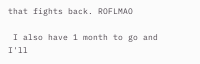that fights back. ROFLMAO

 I also have 1 month to go and I'll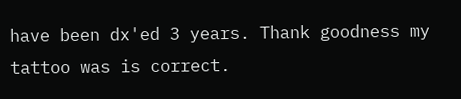have been dx'ed 3 years. Thank goodness my tattoo was is correct.